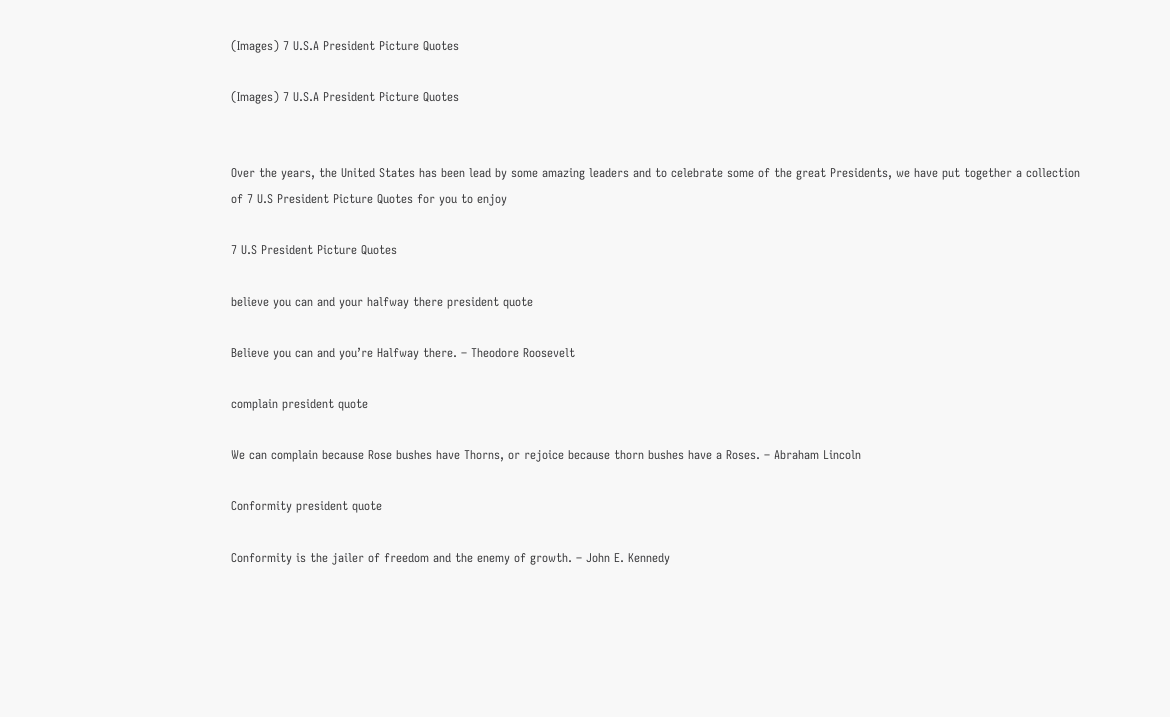(Images) 7 U.S.A President Picture Quotes

(Images) 7 U.S.A President Picture Quotes


Over the years, the United States has been lead by some amazing leaders and to celebrate some of the great Presidents, we have put together a collection of 7 U.S President Picture Quotes for you to enjoy

7 U.S President Picture Quotes

believe you can and your halfway there president quote

Believe you can and you’re Halfway there. – Theodore Roosevelt

complain president quote

We can complain because Rose bushes have Thorns, or rejoice because thorn bushes have a Roses. – Abraham Lincoln

Conformity president quote

Conformity is the jailer of freedom and the enemy of growth. – John E. Kennedy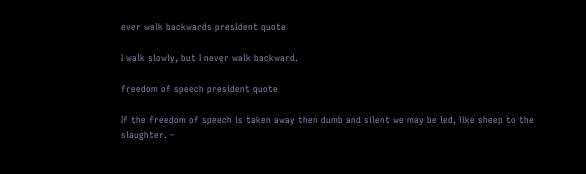ever walk backwards president quote

I walk slowly, but I never walk backward.

freedom of speech president quote

If the freedom of speech is taken away then dumb and silent we may be led, like sheep to the slaughter. –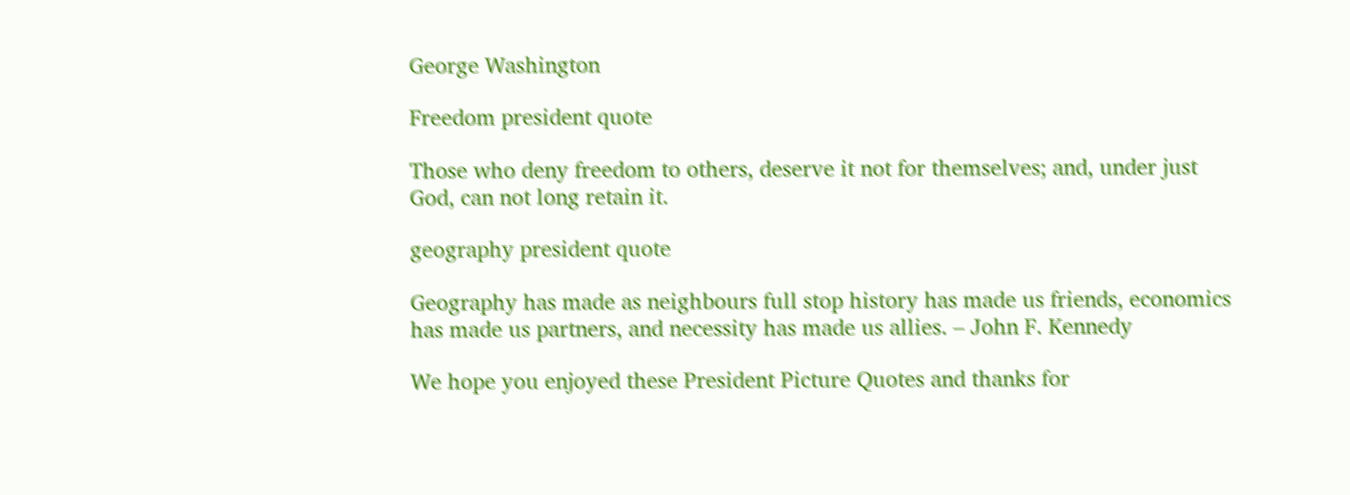George Washington

Freedom president quote

Those who deny freedom to others, deserve it not for themselves; and, under just God, can not long retain it.

geography president quote

Geography has made as neighbours full stop history has made us friends, economics has made us partners, and necessity has made us allies. – John F. Kennedy

We hope you enjoyed these President Picture Quotes and thanks for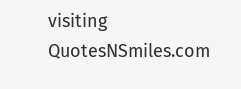visiting QuotesNSmiles.com